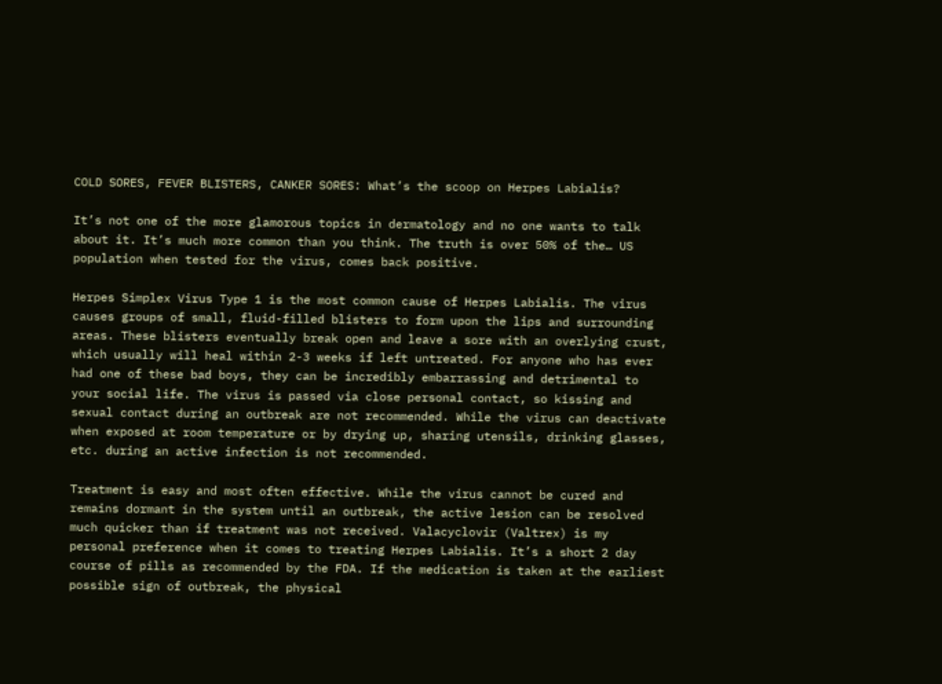COLD SORES, FEVER BLISTERS, CANKER SORES: What’s the scoop on Herpes Labialis?

It’s not one of the more glamorous topics in dermatology and no one wants to talk about it. It’s much more common than you think. The truth is over 50% of the… US population when tested for the virus, comes back positive.

Herpes Simplex Virus Type 1 is the most common cause of Herpes Labialis. The virus causes groups of small, fluid-filled blisters to form upon the lips and surrounding areas. These blisters eventually break open and leave a sore with an overlying crust, which usually will heal within 2-3 weeks if left untreated. For anyone who has ever had one of these bad boys, they can be incredibly embarrassing and detrimental to your social life. The virus is passed via close personal contact, so kissing and sexual contact during an outbreak are not recommended. While the virus can deactivate when exposed at room temperature or by drying up, sharing utensils, drinking glasses, etc. during an active infection is not recommended.

Treatment is easy and most often effective. While the virus cannot be cured and remains dormant in the system until an outbreak, the active lesion can be resolved much quicker than if treatment was not received. Valacyclovir (Valtrex) is my personal preference when it comes to treating Herpes Labialis. It’s a short 2 day course of pills as recommended by the FDA. If the medication is taken at the earliest possible sign of outbreak, the physical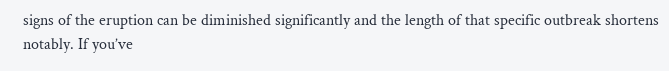signs of the eruption can be diminished significantly and the length of that specific outbreak shortens notably. If you’ve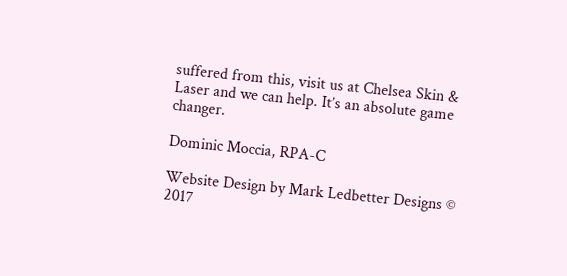suffered from this, visit us at Chelsea Skin & Laser and we can help. It’s an absolute game changer.

Dominic Moccia, RPA-C

Website Design by Mark Ledbetter Designs © 2017